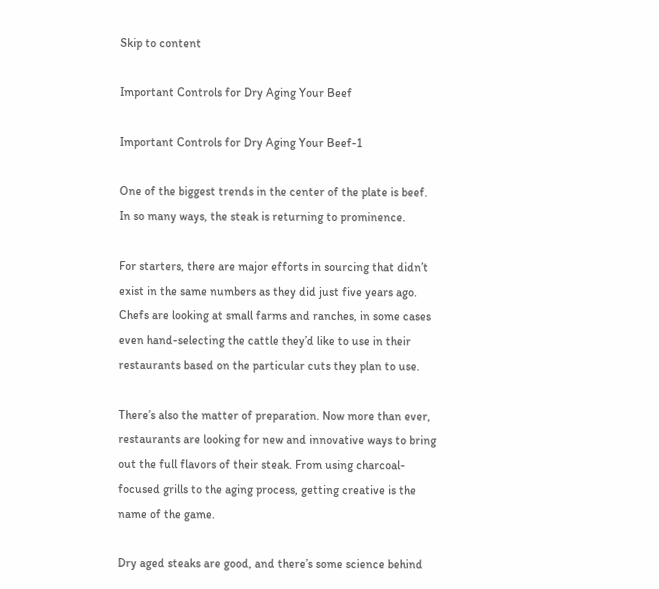Skip to content

Important Controls for Dry Aging Your Beef

Important Controls for Dry Aging Your Beef-1

One of the biggest trends in the center of the plate is beef. In so many ways, the steak is returning to prominence.

For starters, there are major efforts in sourcing that didn’t exist in the same numbers as they did just five years ago. Chefs are looking at small farms and ranches, in some cases even hand-selecting the cattle they’d like to use in their restaurants based on the particular cuts they plan to use.

There’s also the matter of preparation. Now more than ever, restaurants are looking for new and innovative ways to bring out the full flavors of their steak. From using charcoal-focused grills to the aging process, getting creative is the name of the game.

Dry aged steaks are good, and there’s some science behind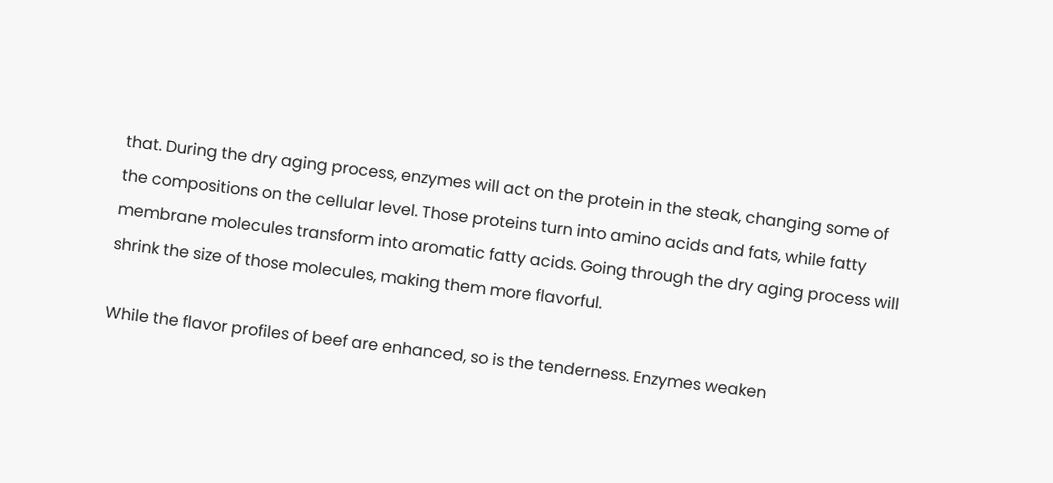that. During the dry aging process, enzymes will act on the protein in the steak, changing some of the compositions on the cellular level. Those proteins turn into amino acids and fats, while fatty membrane molecules transform into aromatic fatty acids. Going through the dry aging process will shrink the size of those molecules, making them more flavorful.

While the flavor profiles of beef are enhanced, so is the tenderness. Enzymes weaken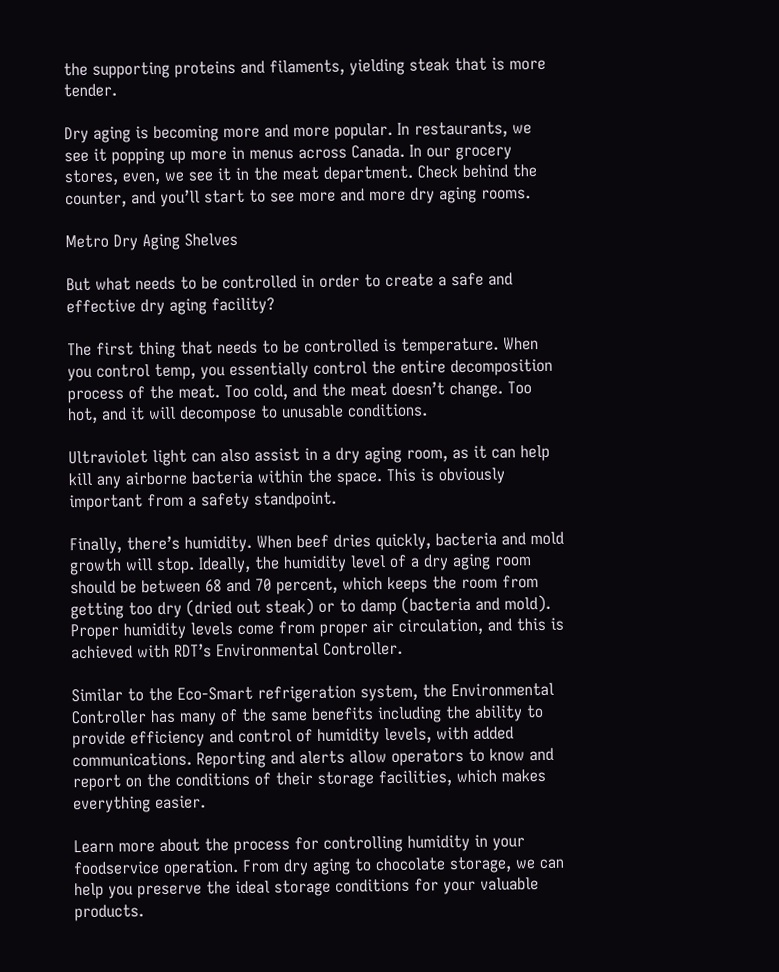the supporting proteins and filaments, yielding steak that is more tender.

Dry aging is becoming more and more popular. In restaurants, we see it popping up more in menus across Canada. In our grocery stores, even, we see it in the meat department. Check behind the counter, and you’ll start to see more and more dry aging rooms.

Metro Dry Aging Shelves

But what needs to be controlled in order to create a safe and effective dry aging facility?

The first thing that needs to be controlled is temperature. When you control temp, you essentially control the entire decomposition process of the meat. Too cold, and the meat doesn’t change. Too hot, and it will decompose to unusable conditions.

Ultraviolet light can also assist in a dry aging room, as it can help kill any airborne bacteria within the space. This is obviously important from a safety standpoint.

Finally, there’s humidity. When beef dries quickly, bacteria and mold growth will stop. Ideally, the humidity level of a dry aging room should be between 68 and 70 percent, which keeps the room from getting too dry (dried out steak) or to damp (bacteria and mold). Proper humidity levels come from proper air circulation, and this is achieved with RDT’s Environmental Controller.

Similar to the Eco-Smart refrigeration system, the Environmental Controller has many of the same benefits including the ability to provide efficiency and control of humidity levels, with added communications. Reporting and alerts allow operators to know and report on the conditions of their storage facilities, which makes everything easier.

Learn more about the process for controlling humidity in your foodservice operation. From dry aging to chocolate storage, we can help you preserve the ideal storage conditions for your valuable products.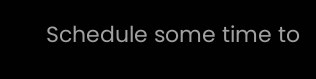Schedule some time to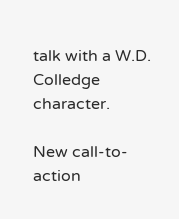talk with a W.D. Colledge character.

New call-to-action